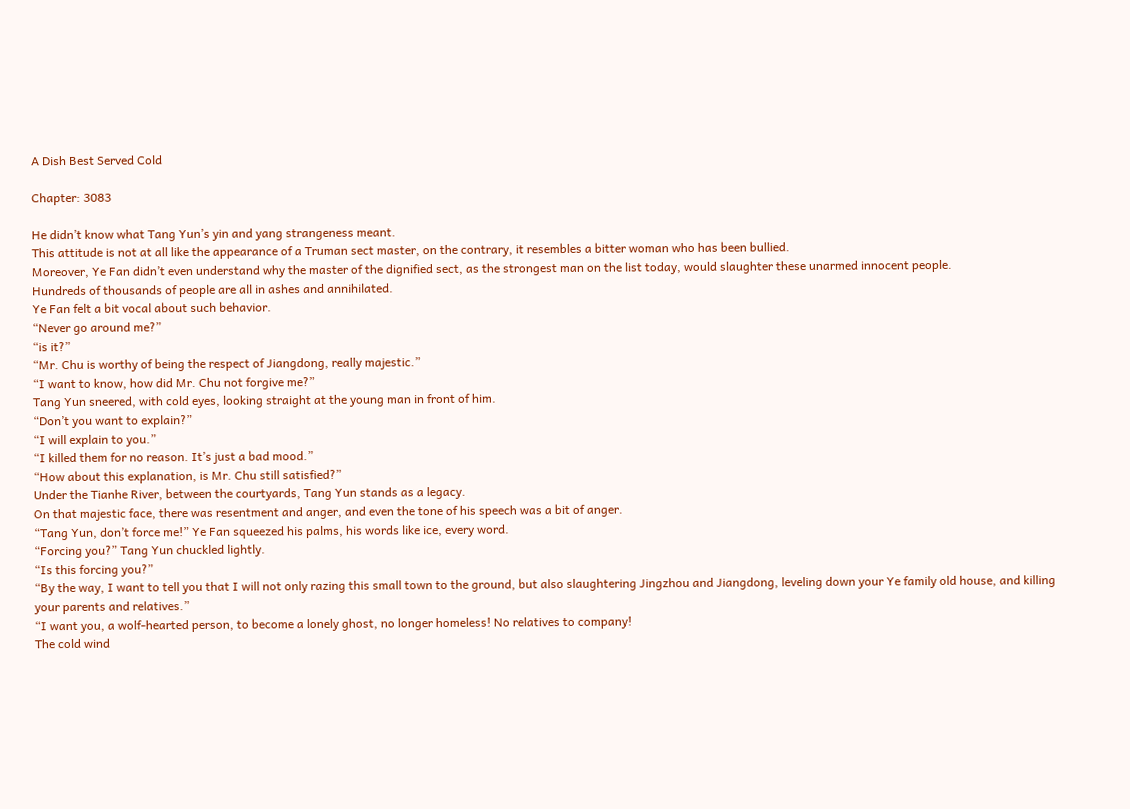A Dish Best Served Cold

Chapter: 3083

He didn’t know what Tang Yun’s yin and yang strangeness meant.
This attitude is not at all like the appearance of a Truman sect master, on the contrary, it resembles a bitter woman who has been bullied.
Moreover, Ye Fan didn’t even understand why the master of the dignified sect, as the strongest man on the list today, would slaughter these unarmed innocent people.
Hundreds of thousands of people are all in ashes and annihilated.
Ye Fan felt a bit vocal about such behavior.
“Never go around me?”
“is it?”
“Mr. Chu is worthy of being the respect of Jiangdong, really majestic.”
“I want to know, how did Mr. Chu not forgive me?”
Tang Yun sneered, with cold eyes, looking straight at the young man in front of him.
“Don’t you want to explain?”
“I will explain to you.”
“I killed them for no reason. It’s just a bad mood.”
“How about this explanation, is Mr. Chu still satisfied?”
Under the Tianhe River, between the courtyards, Tang Yun stands as a legacy.
On that majestic face, there was resentment and anger, and even the tone of his speech was a bit of anger.
“Tang Yun, don’t force me!” Ye Fan squeezed his palms, his words like ice, every word.
“Forcing you?” Tang Yun chuckled lightly.
“Is this forcing you?”
“By the way, I want to tell you that I will not only razing this small town to the ground, but also slaughtering Jingzhou and Jiangdong, leveling down your Ye family old house, and killing your parents and relatives.”
“I want you, a wolf-hearted person, to become a lonely ghost, no longer homeless! No relatives to company!
The cold wind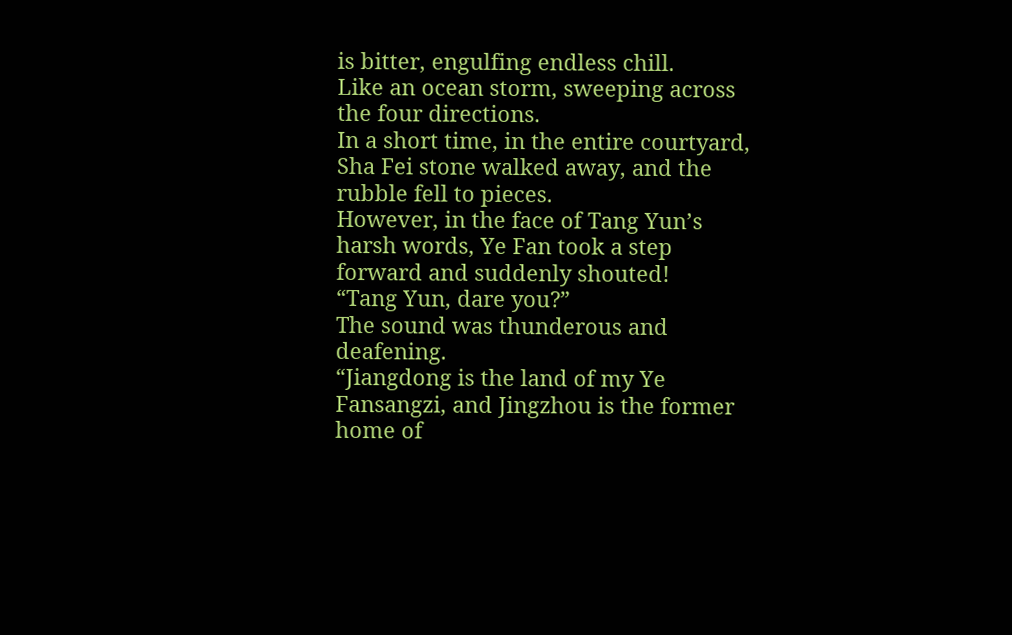is bitter, engulfing endless chill.
Like an ocean storm, sweeping across the four directions.
In a short time, in the entire courtyard, Sha Fei stone walked away, and the rubble fell to pieces.
However, in the face of Tang Yun’s harsh words, Ye Fan took a step forward and suddenly shouted!
“Tang Yun, dare you?”
The sound was thunderous and deafening.
“Jiangdong is the land of my Ye Fansangzi, and Jingzhou is the former home of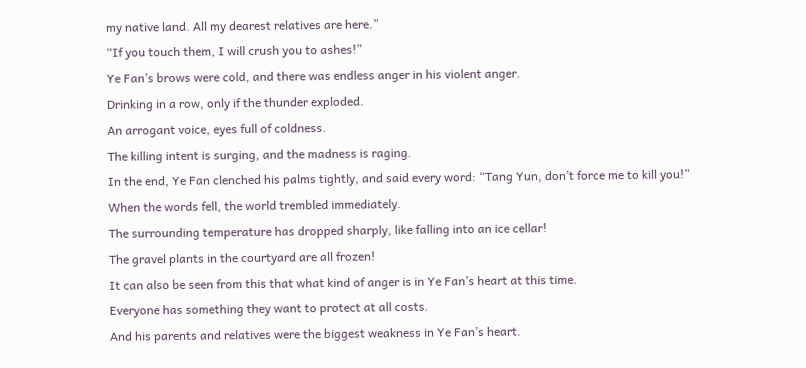my native land. All my dearest relatives are here.”
“If you touch them, I will crush you to ashes!”
Ye Fan’s brows were cold, and there was endless anger in his violent anger.
Drinking in a row, only if the thunder exploded.
An arrogant voice, eyes full of coldness.
The killing intent is surging, and the madness is raging.
In the end, Ye Fan clenched his palms tightly, and said every word: “Tang Yun, don’t force me to kill you!”
When the words fell, the world trembled immediately.
The surrounding temperature has dropped sharply, like falling into an ice cellar!
The gravel plants in the courtyard are all frozen!
It can also be seen from this that what kind of anger is in Ye Fan’s heart at this time.
Everyone has something they want to protect at all costs.
And his parents and relatives were the biggest weakness in Ye Fan’s heart.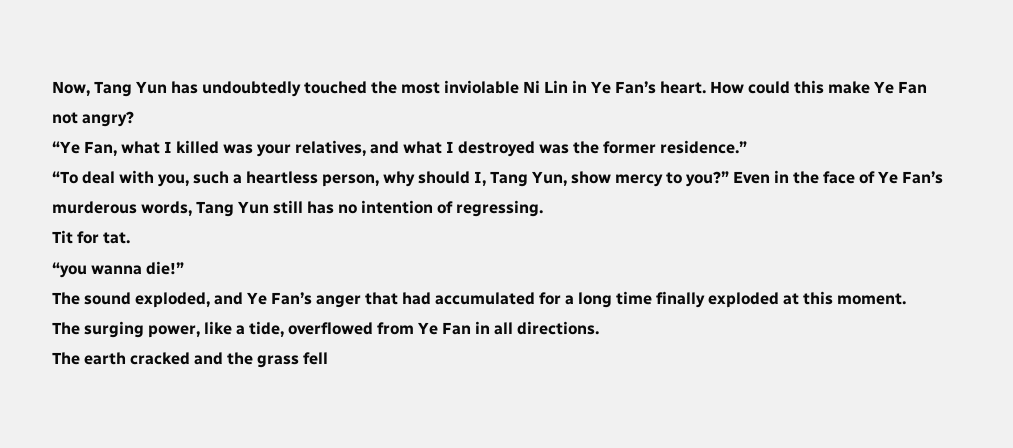Now, Tang Yun has undoubtedly touched the most inviolable Ni Lin in Ye Fan’s heart. How could this make Ye Fan not angry?
“Ye Fan, what I killed was your relatives, and what I destroyed was the former residence.”
“To deal with you, such a heartless person, why should I, Tang Yun, show mercy to you?” Even in the face of Ye Fan’s murderous words, Tang Yun still has no intention of regressing.
Tit for tat.
“you wanna die!”
The sound exploded, and Ye Fan’s anger that had accumulated for a long time finally exploded at this moment.
The surging power, like a tide, overflowed from Ye Fan in all directions.
The earth cracked and the grass fell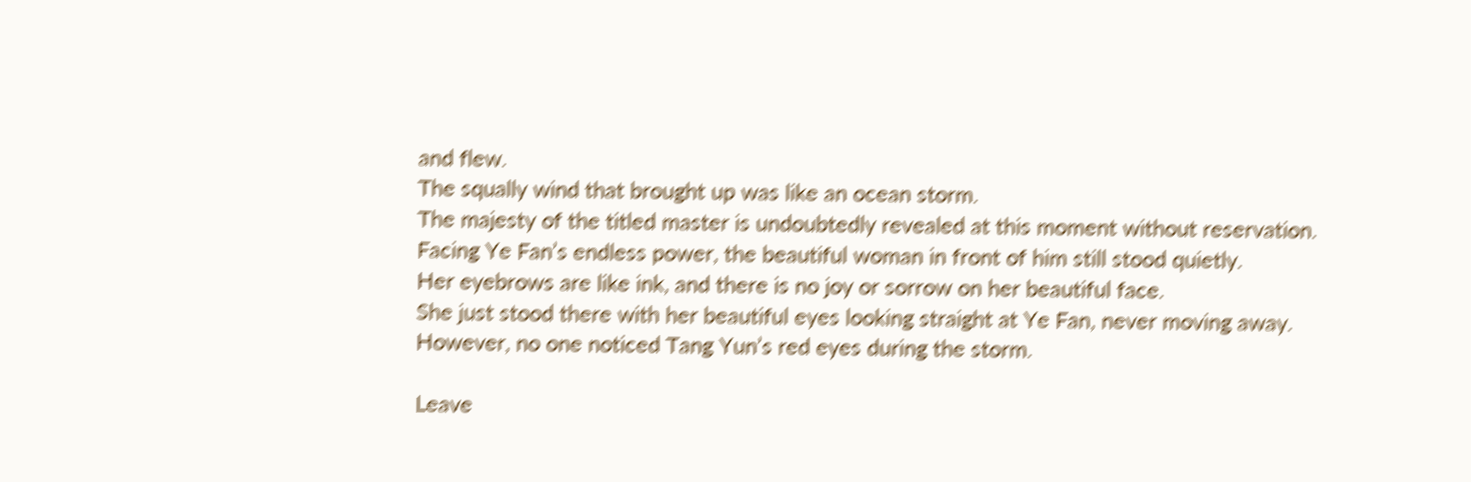and flew.
The squally wind that brought up was like an ocean storm.
The majesty of the titled master is undoubtedly revealed at this moment without reservation.
Facing Ye Fan’s endless power, the beautiful woman in front of him still stood quietly.
Her eyebrows are like ink, and there is no joy or sorrow on her beautiful face.
She just stood there with her beautiful eyes looking straight at Ye Fan, never moving away.
However, no one noticed Tang Yun’s red eyes during the storm.

Leave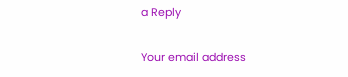a Reply

Your email address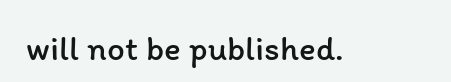will not be published.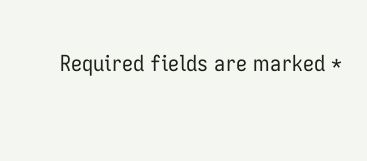Required fields are marked *